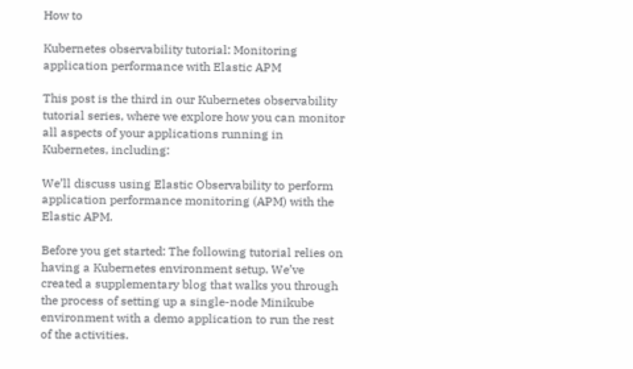How to

Kubernetes observability tutorial: Monitoring application performance with Elastic APM

This post is the third in our Kubernetes observability tutorial series, where we explore how you can monitor all aspects of your applications running in Kubernetes, including:

We’ll discuss using Elastic Observability to perform application performance monitoring (APM) with the Elastic APM.

Before you get started: The following tutorial relies on having a Kubernetes environment setup. We’ve created a supplementary blog that walks you through the process of setting up a single-node Minikube environment with a demo application to run the rest of the activities.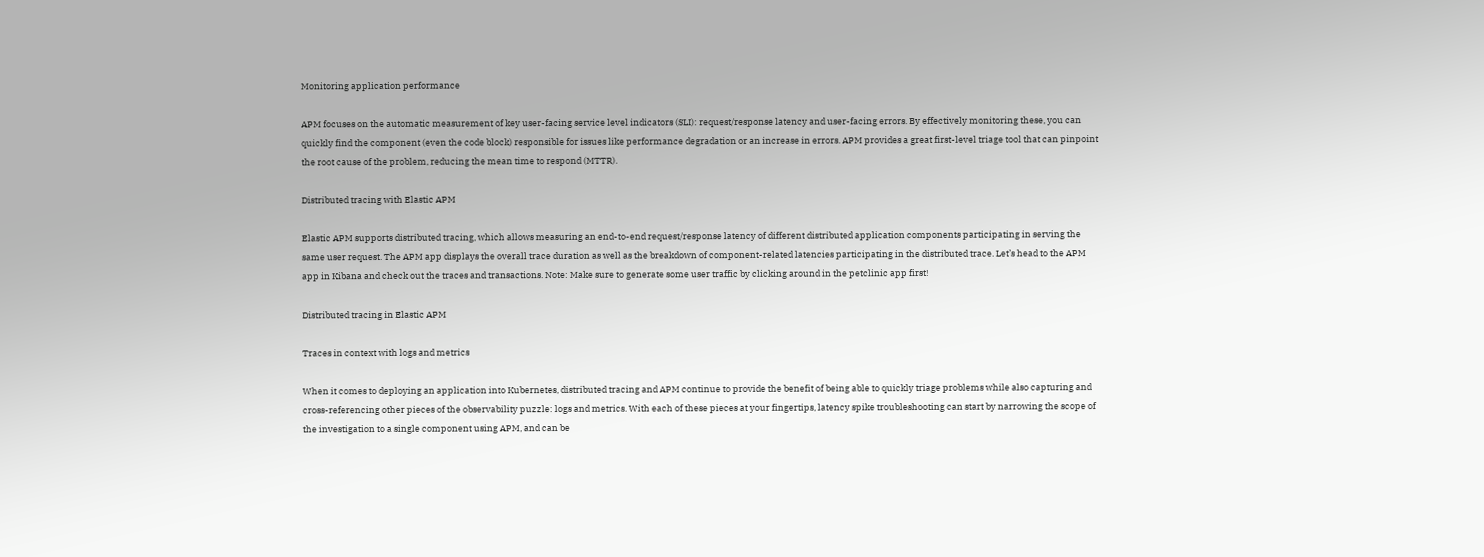Monitoring application performance

APM focuses on the automatic measurement of key user-facing service level indicators (SLI): request/response latency and user-facing errors. By effectively monitoring these, you can quickly find the component (even the code block) responsible for issues like performance degradation or an increase in errors. APM provides a great first-level triage tool that can pinpoint the root cause of the problem, reducing the mean time to respond (MTTR).

Distributed tracing with Elastic APM

Elastic APM supports distributed tracing, which allows measuring an end-to-end request/response latency of different distributed application components participating in serving the same user request. The APM app displays the overall trace duration as well as the breakdown of component-related latencies participating in the distributed trace. Let’s head to the APM app in Kibana and check out the traces and transactions. Note: Make sure to generate some user traffic by clicking around in the petclinic app first!

Distributed tracing in Elastic APM

Traces in context with logs and metrics

When it comes to deploying an application into Kubernetes, distributed tracing and APM continue to provide the benefit of being able to quickly triage problems while also capturing and cross-referencing other pieces of the observability puzzle: logs and metrics. With each of these pieces at your fingertips, latency spike troubleshooting can start by narrowing the scope of the investigation to a single component using APM, and can be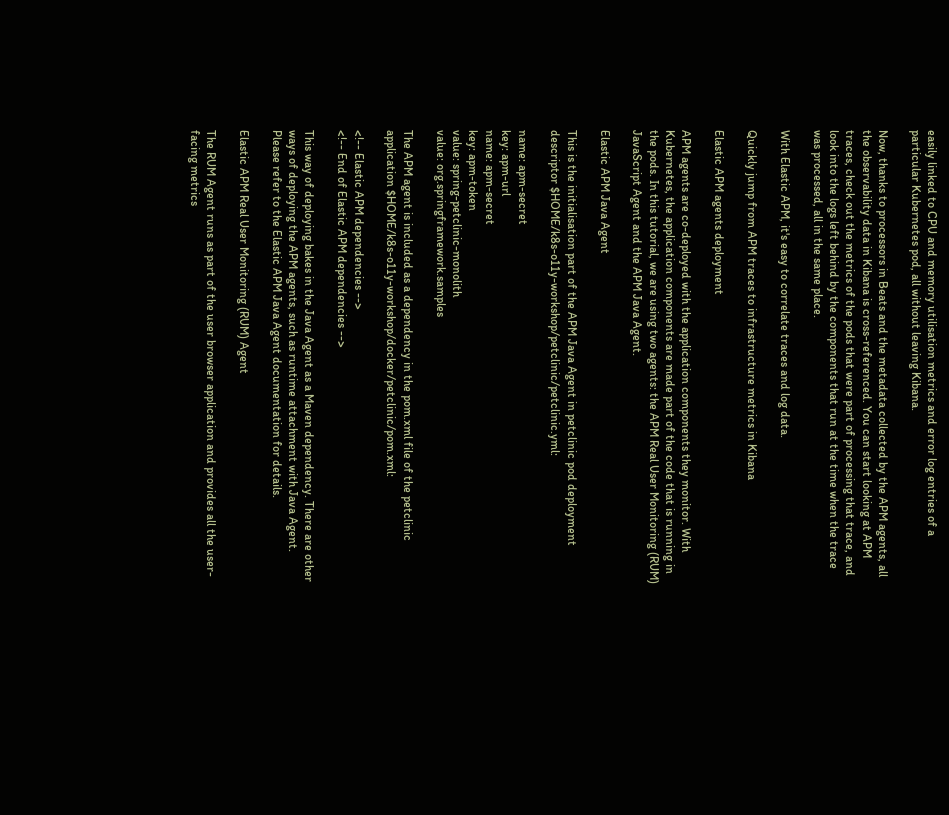easily linked to CPU and memory utilisation metrics and error log entries of a particular Kubernetes pod, all without leaving Kibana.

Now, thanks to processors in Beats and the metadata collected by the APM agents, all the observability data in Kibana is cross-referenced. You can start looking at APM traces, check out the metrics of the pods that were part of processing that trace, and look into the logs left behind by the components that run at the time when the trace was processed, all in the same place.

With Elastic APM, it's easy to correlate traces and log data.

Quickly jump from APM traces to infrastructure metrics in Kibana

Elastic APM agents deployment

APM agents are co-deployed with the application components they monitor. With Kubernetes, the application components are made part of the code that is running in the pods. In this tutorial, we are using two agents: the APM Real User Monitoring (RUM) JavaScript Agent and the APM Java Agent.

Elastic APM Java Agent

This is the initialisation part of the APM Java Agent in petclinic pod deployment descriptor $HOME/k8s-o11y-workshop/petclinic/petclinic.yml:

name: apm-secret
key: apm-url
name: apm-secret
key: apm-token
value: spring-petclinic-monolith
value: org.springframework.samples

The APM agent is included as a dependency in the pom.xml file of the petclinic application $HOME/k8s-o11y-workshop/docker/petclinic/pom.xml:

<!-- Elastic APM dependencies -->
<!-- End of Elastic APM dependencies -->

This way of deploying bakes in the Java Agent as a Maven dependency. There are other ways of deploying the APM agents, such as runtime attachment with Java Agent. Please refer to the Elastic APM Java Agent documentation for details.

Elastic APM Real User Monitoring (RUM) Agent

The RUM Agent runs as part of the user browser application and provides all the user-facing metrics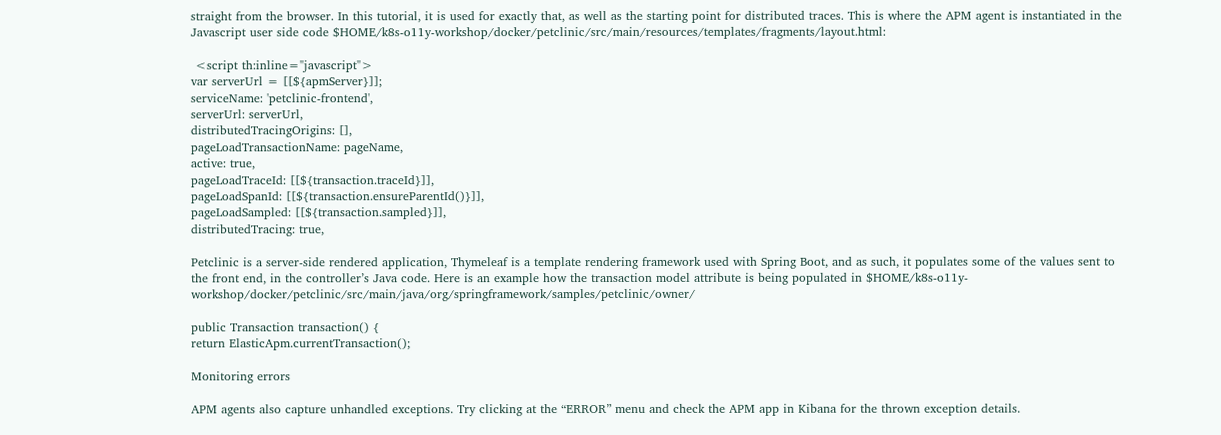straight from the browser. In this tutorial, it is used for exactly that, as well as the starting point for distributed traces. This is where the APM agent is instantiated in the Javascript user side code $HOME/k8s-o11y-workshop/docker/petclinic/src/main/resources/templates/fragments/layout.html:

 <script th:inline="javascript">
var serverUrl = [[${apmServer}]];
serviceName: 'petclinic-frontend',
serverUrl: serverUrl,
distributedTracingOrigins: [],
pageLoadTransactionName: pageName,
active: true,
pageLoadTraceId: [[${transaction.traceId}]],
pageLoadSpanId: [[${transaction.ensureParentId()}]],
pageLoadSampled: [[${transaction.sampled}]],
distributedTracing: true,

Petclinic is a server-side rendered application, Thymeleaf is a template rendering framework used with Spring Boot, and as such, it populates some of the values sent to the front end, in the controller’s Java code. Here is an example how the transaction model attribute is being populated in $HOME/k8s-o11y-workshop/docker/petclinic/src/main/java/org/springframework/samples/petclinic/owner/

public Transaction transaction() {
return ElasticApm.currentTransaction();

Monitoring errors

APM agents also capture unhandled exceptions. Try clicking at the “ERROR” menu and check the APM app in Kibana for the thrown exception details.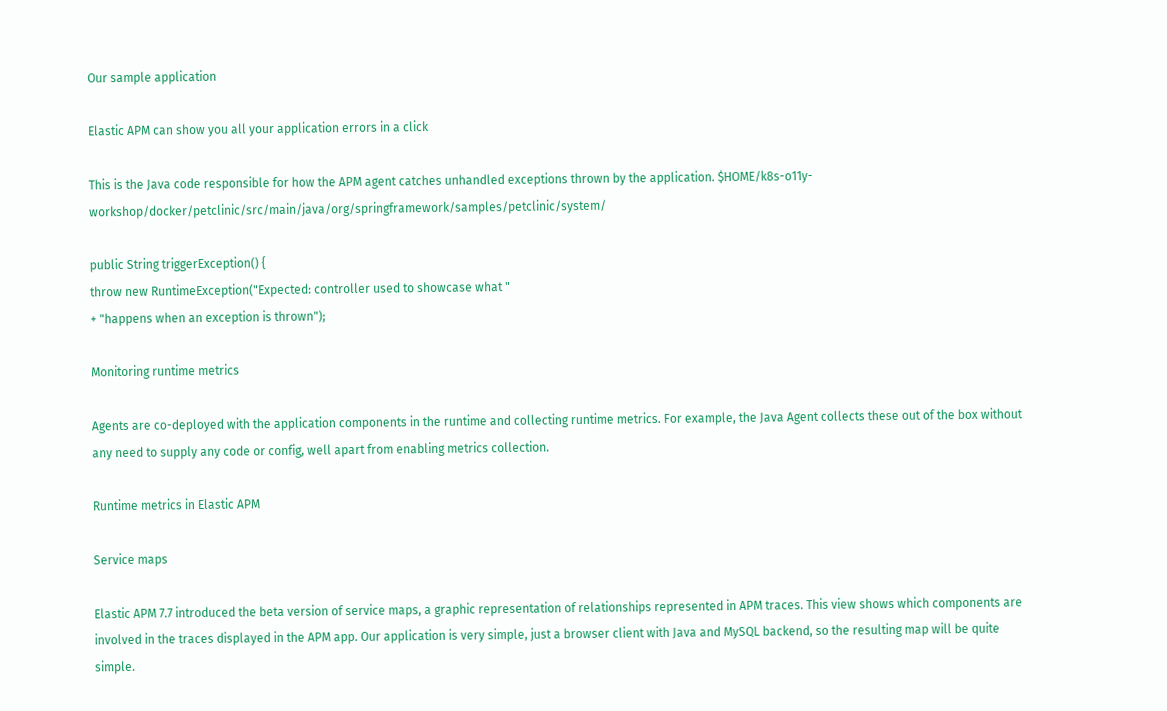Our sample application

Elastic APM can show you all your application errors in a click

This is the Java code responsible for how the APM agent catches unhandled exceptions thrown by the application. $HOME/k8s-o11y-workshop/docker/petclinic/src/main/java/org/springframework/samples/petclinic/system/

public String triggerException() {
throw new RuntimeException("Expected: controller used to showcase what "
+ "happens when an exception is thrown");

Monitoring runtime metrics

Agents are co-deployed with the application components in the runtime and collecting runtime metrics. For example, the Java Agent collects these out of the box without any need to supply any code or config, well apart from enabling metrics collection.

Runtime metrics in Elastic APM

Service maps

Elastic APM 7.7 introduced the beta version of service maps, a graphic representation of relationships represented in APM traces. This view shows which components are involved in the traces displayed in the APM app. Our application is very simple, just a browser client with Java and MySQL backend, so the resulting map will be quite simple.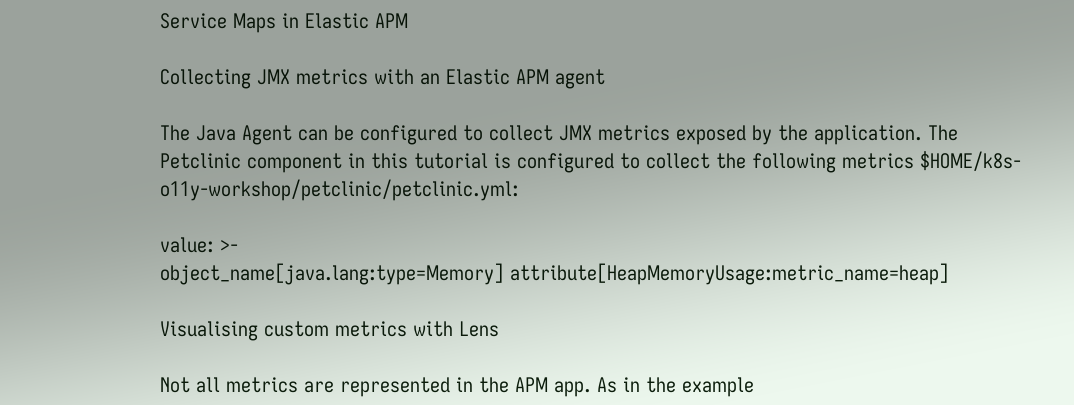Service Maps in Elastic APM

Collecting JMX metrics with an Elastic APM agent

The Java Agent can be configured to collect JMX metrics exposed by the application. The Petclinic component in this tutorial is configured to collect the following metrics $HOME/k8s-o11y-workshop/petclinic/petclinic.yml:

value: >-
object_name[java.lang:type=Memory] attribute[HeapMemoryUsage:metric_name=heap]

Visualising custom metrics with Lens

Not all metrics are represented in the APM app. As in the example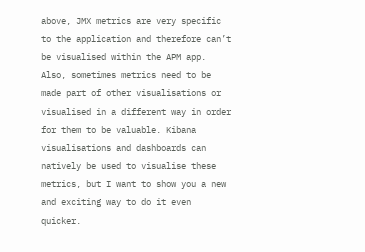above, JMX metrics are very specific to the application and therefore can’t be visualised within the APM app. Also, sometimes metrics need to be made part of other visualisations or visualised in a different way in order for them to be valuable. Kibana visualisations and dashboards can natively be used to visualise these metrics, but I want to show you a new and exciting way to do it even quicker.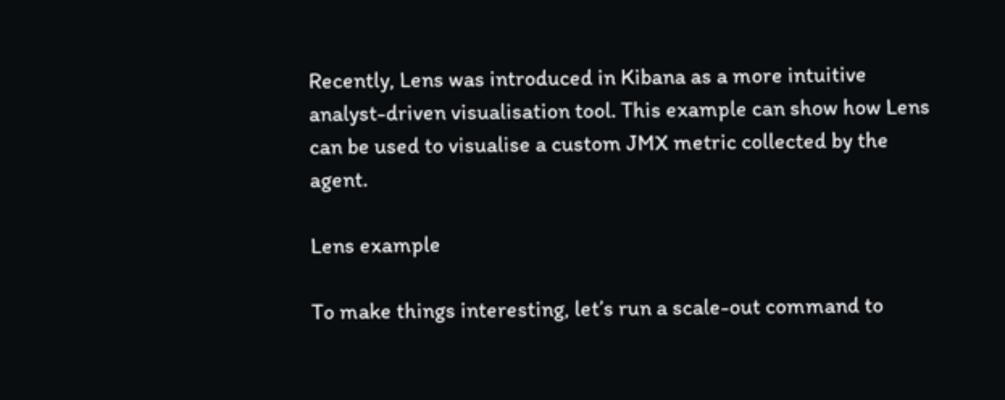Recently, Lens was introduced in Kibana as a more intuitive analyst-driven visualisation tool. This example can show how Lens can be used to visualise a custom JMX metric collected by the agent.

Lens example

To make things interesting, let’s run a scale-out command to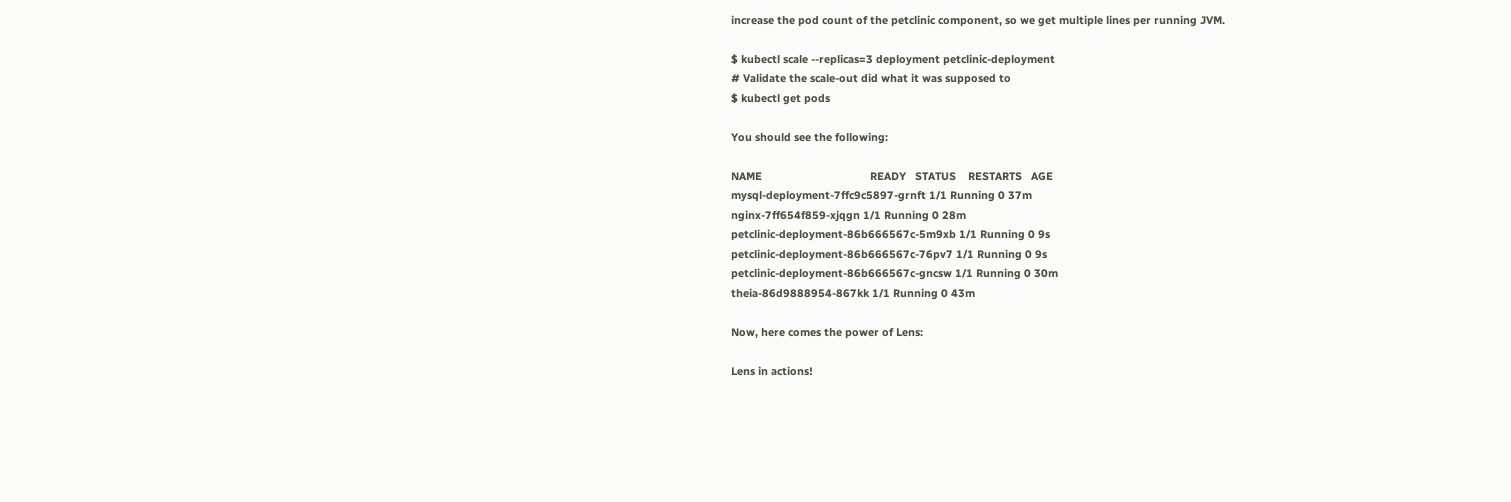increase the pod count of the petclinic component, so we get multiple lines per running JVM.

$ kubectl scale --replicas=3 deployment petclinic-deployment
# Validate the scale-out did what it was supposed to
$ kubectl get pods

You should see the following:

NAME                                    READY   STATUS    RESTARTS   AGE
mysql-deployment-7ffc9c5897-grnft 1/1 Running 0 37m
nginx-7ff654f859-xjqgn 1/1 Running 0 28m
petclinic-deployment-86b666567c-5m9xb 1/1 Running 0 9s
petclinic-deployment-86b666567c-76pv7 1/1 Running 0 9s
petclinic-deployment-86b666567c-gncsw 1/1 Running 0 30m
theia-86d9888954-867kk 1/1 Running 0 43m

Now, here comes the power of Lens:

Lens in actions!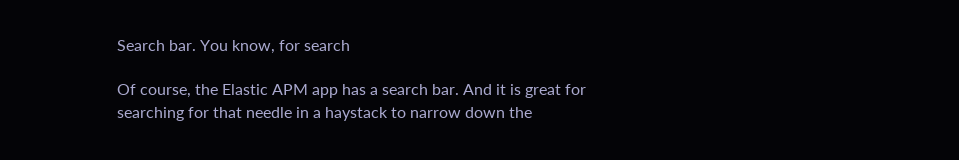Search bar. You know, for search

Of course, the Elastic APM app has a search bar. And it is great for searching for that needle in a haystack to narrow down the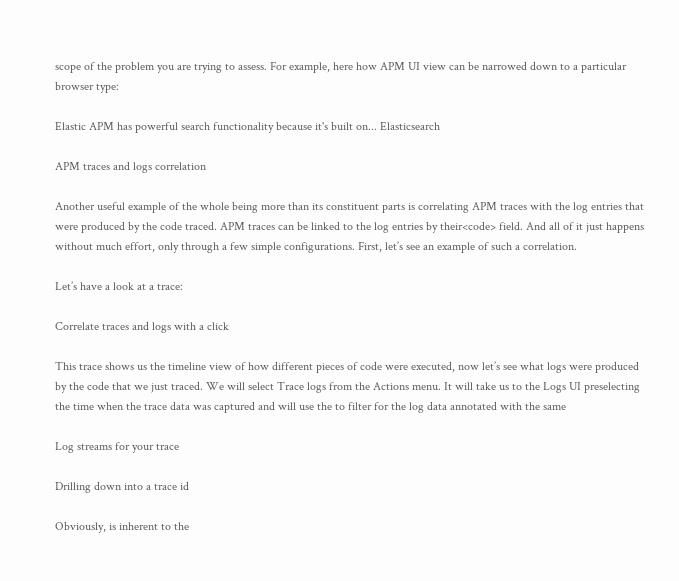scope of the problem you are trying to assess. For example, here how APM UI view can be narrowed down to a particular browser type:

Elastic APM has powerful search functionality because it's built on... Elasticsearch

APM traces and logs correlation

Another useful example of the whole being more than its constituent parts is correlating APM traces with the log entries that were produced by the code traced. APM traces can be linked to the log entries by their<code> field. And all of it just happens without much effort, only through a few simple configurations. First, let’s see an example of such a correlation.

Let’s have a look at a trace:

Correlate traces and logs with a click

This trace shows us the timeline view of how different pieces of code were executed, now let’s see what logs were produced by the code that we just traced. We will select Trace logs from the Actions menu. It will take us to the Logs UI preselecting the time when the trace data was captured and will use the to filter for the log data annotated with the same

Log streams for your trace

Drilling down into a trace id

Obviously, is inherent to the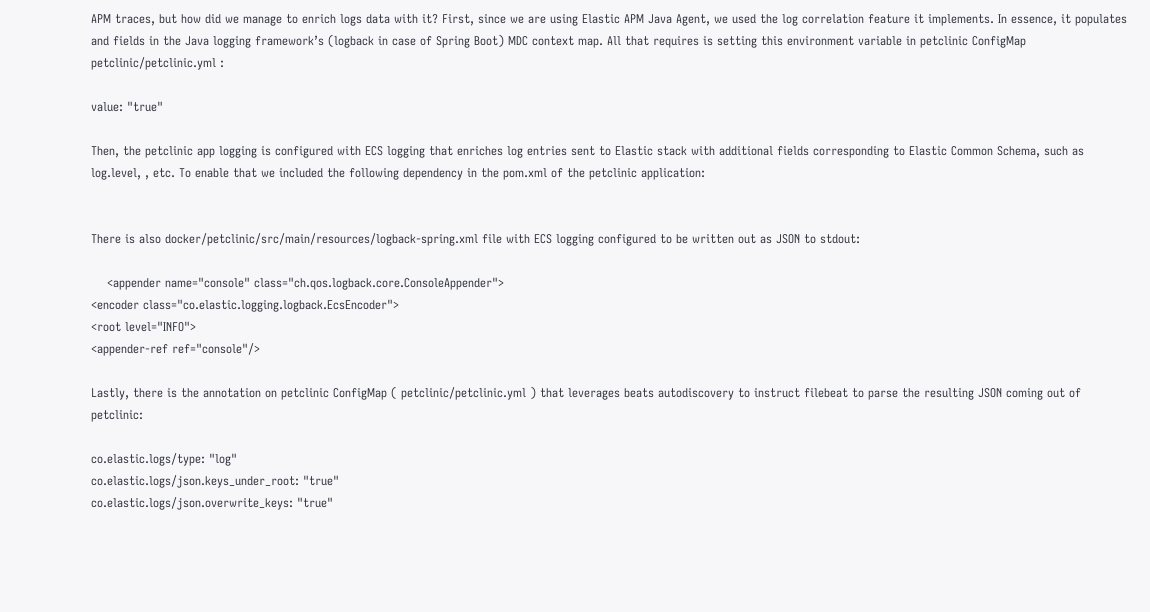APM traces, but how did we manage to enrich logs data with it? First, since we are using Elastic APM Java Agent, we used the log correlation feature it implements. In essence, it populates and fields in the Java logging framework’s (logback in case of Spring Boot) MDC context map. All that requires is setting this environment variable in petclinic ConfigMap petclinic/petclinic.yml :

value: "true"

Then, the petclinic app logging is configured with ECS logging that enriches log entries sent to Elastic stack with additional fields corresponding to Elastic Common Schema, such as log.level, , etc. To enable that we included the following dependency in the pom.xml of the petclinic application:


There is also docker/petclinic/src/main/resources/logback-spring.xml file with ECS logging configured to be written out as JSON to stdout:

    <appender name="console" class="ch.qos.logback.core.ConsoleAppender">
<encoder class="co.elastic.logging.logback.EcsEncoder">
<root level="INFO">
<appender-ref ref="console"/>

Lastly, there is the annotation on petclinic ConfigMap ( petclinic/petclinic.yml ) that leverages beats autodiscovery to instruct filebeat to parse the resulting JSON coming out of petclinic:

co.elastic.logs/type: "log"
co.elastic.logs/json.keys_under_root: "true"
co.elastic.logs/json.overwrite_keys: "true"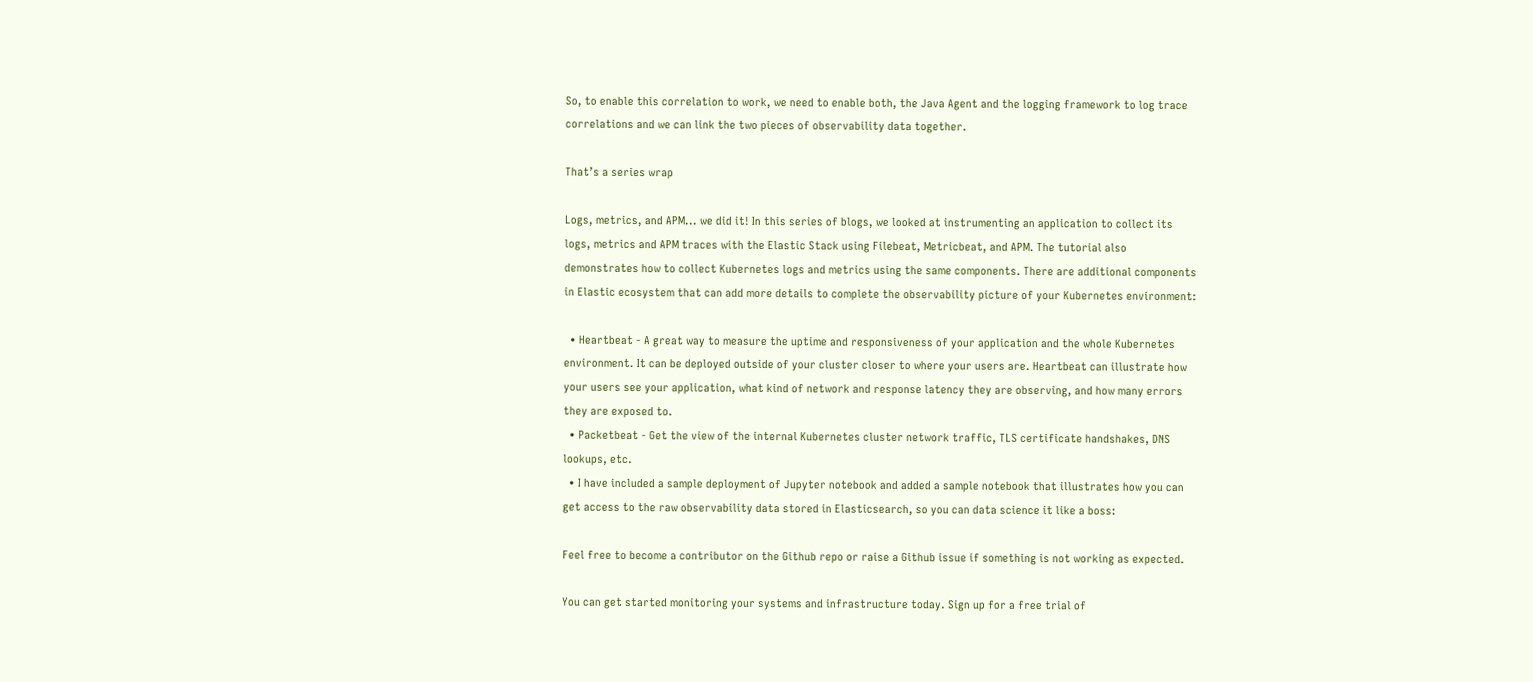So, to enable this correlation to work, we need to enable both, the Java Agent and the logging framework to log trace correlations and we can link the two pieces of observability data together.

That’s a series wrap

Logs, metrics, and APM... we did it! In this series of blogs, we looked at instrumenting an application to collect its logs, metrics and APM traces with the Elastic Stack using Filebeat, Metricbeat, and APM. The tutorial also demonstrates how to collect Kubernetes logs and metrics using the same components. There are additional components in Elastic ecosystem that can add more details to complete the observability picture of your Kubernetes environment:

  • Heartbeat - A great way to measure the uptime and responsiveness of your application and the whole Kubernetes environment. It can be deployed outside of your cluster closer to where your users are. Heartbeat can illustrate how your users see your application, what kind of network and response latency they are observing, and how many errors they are exposed to.
  • Packetbeat - Get the view of the internal Kubernetes cluster network traffic, TLS certificate handshakes, DNS lookups, etc.
  • I have included a sample deployment of Jupyter notebook and added a sample notebook that illustrates how you can get access to the raw observability data stored in Elasticsearch, so you can data science it like a boss:

Feel free to become a contributor on the Github repo or raise a Github issue if something is not working as expected.

You can get started monitoring your systems and infrastructure today. Sign up for a free trial of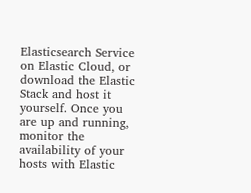Elasticsearch Service on Elastic Cloud, or download the Elastic Stack and host it yourself. Once you are up and running, monitor the availability of your hosts with Elastic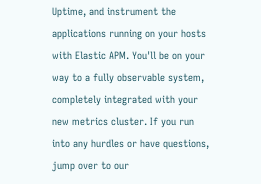Uptime, and instrument the applications running on your hosts with Elastic APM. You'll be on your way to a fully observable system, completely integrated with your new metrics cluster. If you run into any hurdles or have questions, jump over to our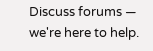Discuss forums — we're here to help.